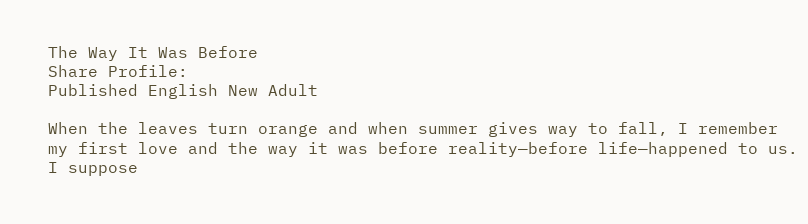The Way It Was Before
Share Profile:
Published English New Adult

When the leaves turn orange and when summer gives way to fall, I remember my first love and the way it was before reality—before life—happened to us. I suppose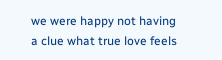we were happy not having a clue what true love feels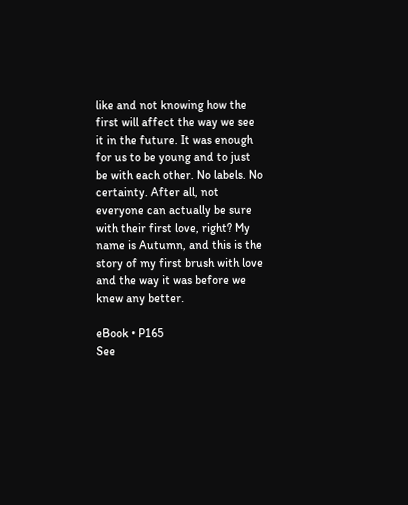like and not knowing how the first will affect the way we see it in the future. It was enough for us to be young and to just be with each other. No labels. No certainty. After all, not everyone can actually be sure with their first love, right? My name is Autumn, and this is the story of my first brush with love and the way it was before we knew any better.

eBook • P165
See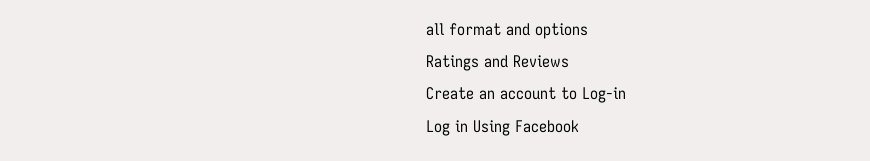all format and options
Ratings and Reviews
Create an account to Log-in
Log in Using Facebook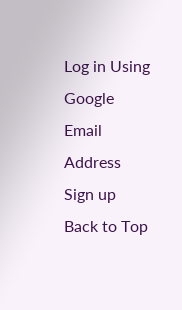Log in Using Google
Email Address
Sign up
Back to Top